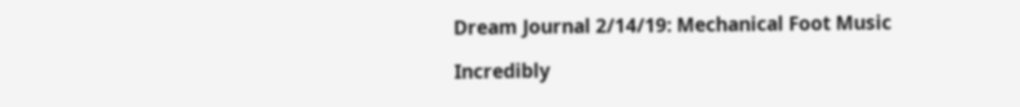Dream Journal 2/14/19: Mechanical Foot Music

Incredibly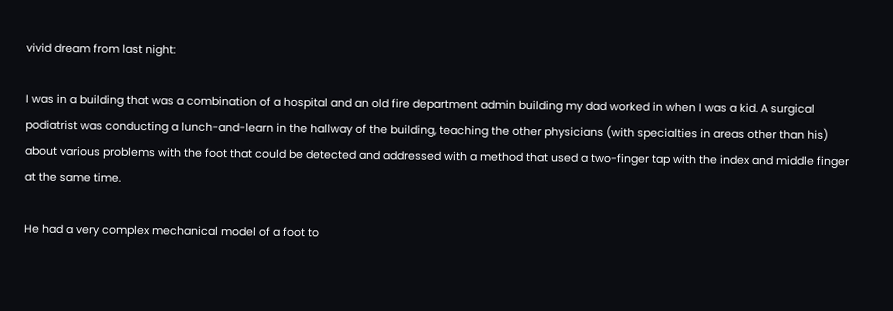vivid dream from last night:

I was in a building that was a combination of a hospital and an old fire department admin building my dad worked in when I was a kid. A surgical podiatrist was conducting a lunch-and-learn in the hallway of the building, teaching the other physicians (with specialties in areas other than his) about various problems with the foot that could be detected and addressed with a method that used a two-finger tap with the index and middle finger at the same time.

He had a very complex mechanical model of a foot to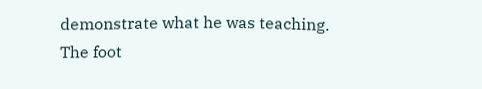demonstrate what he was teaching. The foot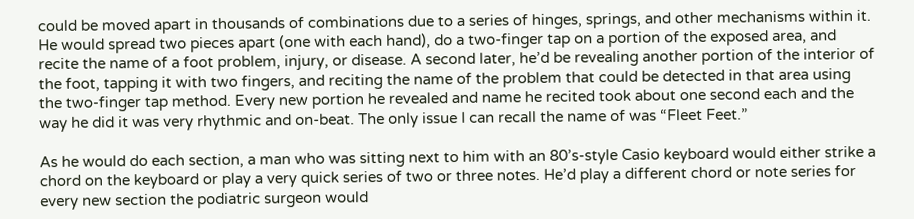could be moved apart in thousands of combinations due to a series of hinges, springs, and other mechanisms within it. He would spread two pieces apart (one with each hand), do a two-finger tap on a portion of the exposed area, and recite the name of a foot problem, injury, or disease. A second later, he’d be revealing another portion of the interior of the foot, tapping it with two fingers, and reciting the name of the problem that could be detected in that area using the two-finger tap method. Every new portion he revealed and name he recited took about one second each and the way he did it was very rhythmic and on-beat. The only issue I can recall the name of was “Fleet Feet.”

As he would do each section, a man who was sitting next to him with an 80’s-style Casio keyboard would either strike a chord on the keyboard or play a very quick series of two or three notes. He’d play a different chord or note series for every new section the podiatric surgeon would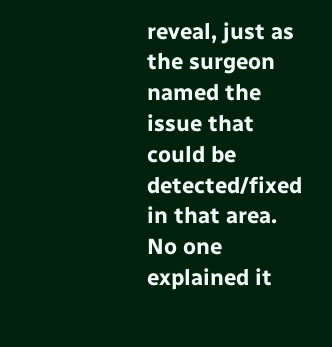reveal, just as the surgeon named the issue that could be detected/fixed in that area. No one explained it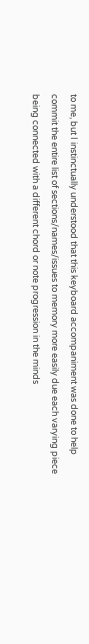to me, but I instinctually understood that this keyboard accompaniment was done to help commit the entire list of sections/names/issues to memory more easily due each varying piece being connected with a different chord or note progression in the minds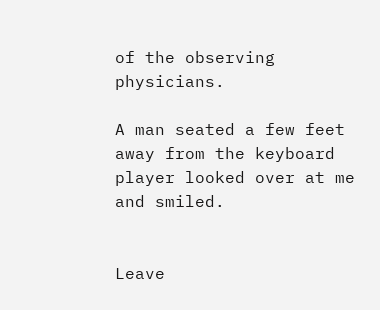of the observing physicians.

A man seated a few feet away from the keyboard player looked over at me and smiled.


Leave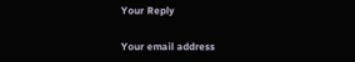Your Reply

Your email address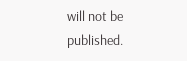will not be published.